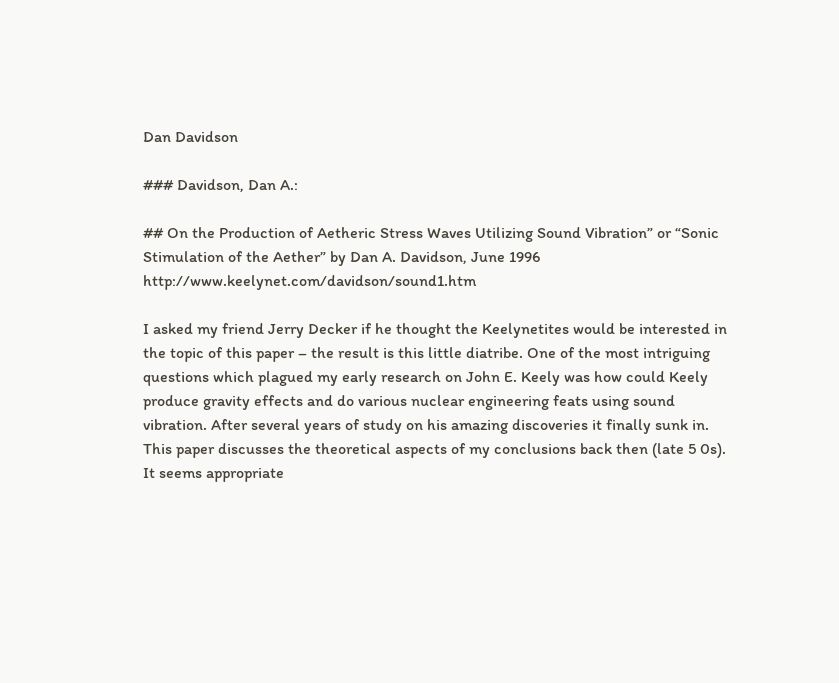Dan Davidson

### Davidson, Dan A.:

## On the Production of Aetheric Stress Waves Utilizing Sound Vibration” or “Sonic Stimulation of the Aether” by Dan A. Davidson, June 1996 http://www.keelynet.com/davidson/sound1.htm

I asked my friend Jerry Decker if he thought the Keelynetites would be interested in the topic of this paper – the result is this little diatribe. One of the most intriguing questions which plagued my early research on John E. Keely was how could Keely produce gravity effects and do various nuclear engineering feats using sound vibration. After several years of study on his amazing discoveries it finally sunk in. This paper discusses the theoretical aspects of my conclusions back then (late 5 0s). It seems appropriate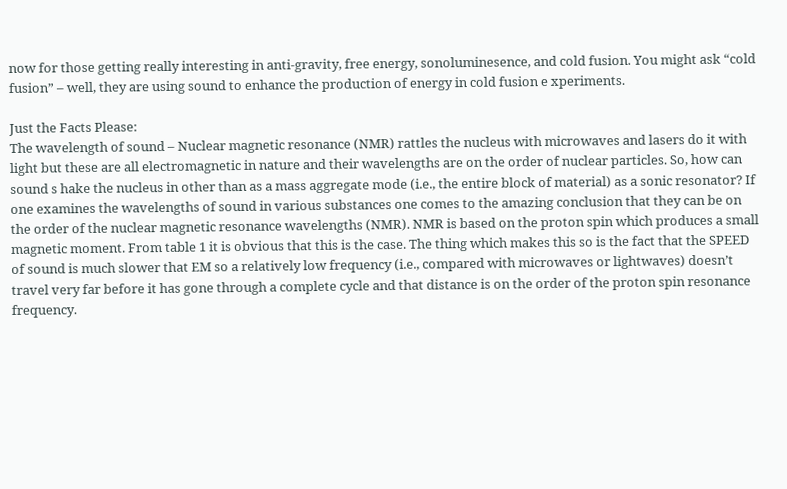now for those getting really interesting in anti-gravity, free energy, sonoluminesence, and cold fusion. You might ask “cold fusion” – well, they are using sound to enhance the production of energy in cold fusion e xperiments.

Just the Facts Please:
The wavelength of sound – Nuclear magnetic resonance (NMR) rattles the nucleus with microwaves and lasers do it with light but these are all electromagnetic in nature and their wavelengths are on the order of nuclear particles. So, how can sound s hake the nucleus in other than as a mass aggregate mode (i.e., the entire block of material) as a sonic resonator? If one examines the wavelengths of sound in various substances one comes to the amazing conclusion that they can be on the order of the nuclear magnetic resonance wavelengths (NMR). NMR is based on the proton spin which produces a small magnetic moment. From table 1 it is obvious that this is the case. The thing which makes this so is the fact that the SPEED of sound is much slower that EM so a relatively low frequency (i.e., compared with microwaves or lightwaves) doesn’t travel very far before it has gone through a complete cycle and that distance is on the order of the proton spin resonance frequency.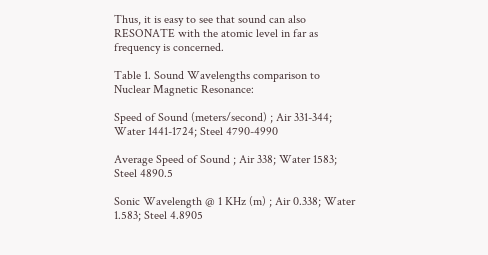Thus, it is easy to see that sound can also RESONATE with the atomic level in far as frequency is concerned.

Table 1. Sound Wavelengths comparison to Nuclear Magnetic Resonance:

Speed of Sound (meters/second) ; Air 331-344; Water 1441-1724; Steel 4790-4990

Average Speed of Sound ; Air 338; Water 1583; Steel 4890.5

Sonic Wavelength @ 1 KHz (m) ; Air 0.338; Water 1.583; Steel 4.8905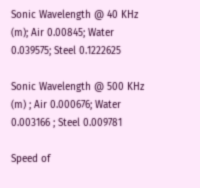Sonic Wavelength @ 40 KHz (m); Air 0.00845; Water 0.039575; Steel 0.1222625

Sonic Wavelength @ 500 KHz (m) ; Air 0.000676; Water 0.003166 ; Steel 0.009781

Speed of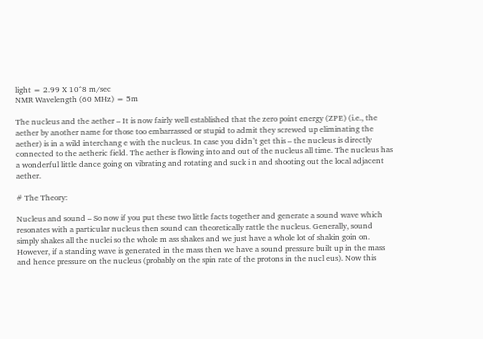light = 2.99 X 10^8 m/sec
NMR Wavelength (60 MHz) = 5m

The nucleus and the aether – It is now fairly well established that the zero point energy (ZPE) (i.e., the aether by another name for those too embarrassed or stupid to admit they screwed up eliminating the aether) is in a wild interchang e with the nucleus. In case you didn’t get this – the nucleus is directly connected to the aetheric field. The aether is flowing into and out of the nucleus all time. The nucleus has a wonderful little dance going on vibrating and rotating and suck i n and shooting out the local adjacent aether.

# The Theory:

Nucleus and sound – So now if you put these two little facts together and generate a sound wave which resonates with a particular nucleus then sound can theoretically rattle the nucleus. Generally, sound simply shakes all the nuclei so the whole m ass shakes and we just have a whole lot of shakin goin on. However, if a standing wave is generated in the mass then we have a sound pressure built up in the mass and hence pressure on the nucleus (probably on the spin rate of the protons in the nucl eus). Now this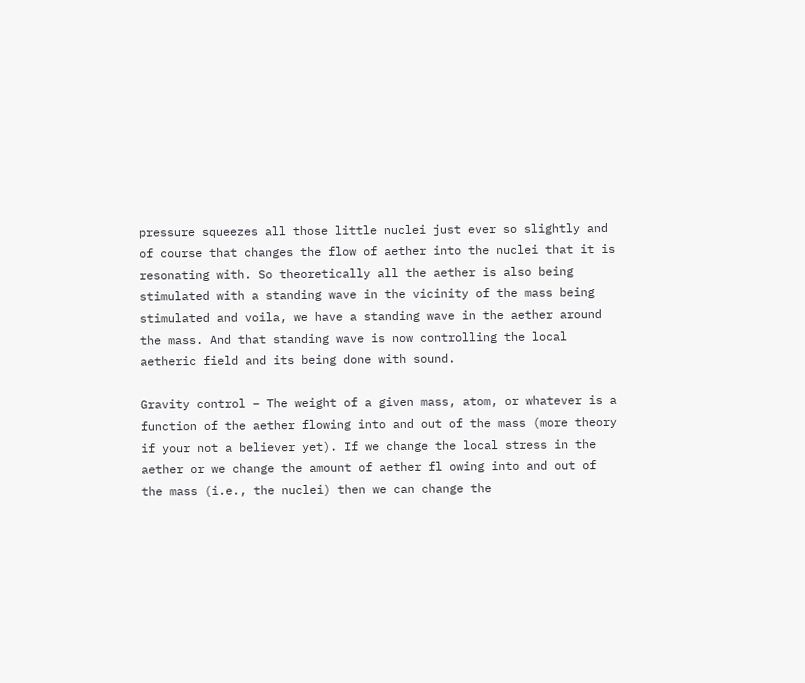pressure squeezes all those little nuclei just ever so slightly and of course that changes the flow of aether into the nuclei that it is resonating with. So theoretically all the aether is also being stimulated with a standing wave in the vicinity of the mass being stimulated and voila, we have a standing wave in the aether around the mass. And that standing wave is now controlling the local aetheric field and its being done with sound.

Gravity control – The weight of a given mass, atom, or whatever is a function of the aether flowing into and out of the mass (more theory if your not a believer yet). If we change the local stress in the aether or we change the amount of aether fl owing into and out of the mass (i.e., the nuclei) then we can change the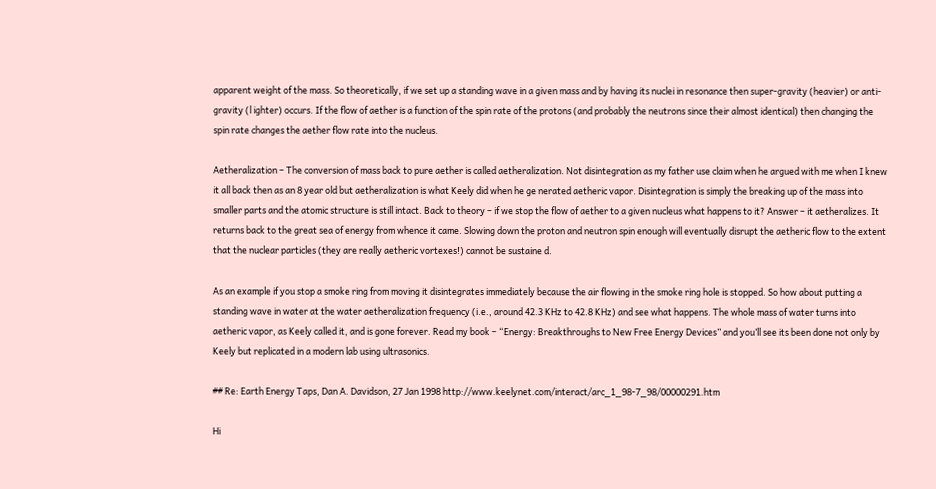apparent weight of the mass. So theoretically, if we set up a standing wave in a given mass and by having its nuclei in resonance then super-gravity (heavier) or anti-gravity (l ighter) occurs. If the flow of aether is a function of the spin rate of the protons (and probably the neutrons since their almost identical) then changing the spin rate changes the aether flow rate into the nucleus.

Aetheralization – The conversion of mass back to pure aether is called aetheralization. Not disintegration as my father use claim when he argued with me when I knew it all back then as an 8 year old but aetheralization is what Keely did when he ge nerated aetheric vapor. Disintegration is simply the breaking up of the mass into smaller parts and the atomic structure is still intact. Back to theory – if we stop the flow of aether to a given nucleus what happens to it? Answer – it aetheralizes. It returns back to the great sea of energy from whence it came. Slowing down the proton and neutron spin enough will eventually disrupt the aetheric flow to the extent that the nuclear particles (they are really aetheric vortexes!) cannot be sustaine d.

As an example if you stop a smoke ring from moving it disintegrates immediately because the air flowing in the smoke ring hole is stopped. So how about putting a standing wave in water at the water aetheralization frequency (i.e., around 42.3 KHz to 42.8 KHz) and see what happens. The whole mass of water turns into aetheric vapor, as Keely called it, and is gone forever. Read my book – “Energy: Breakthroughs to New Free Energy Devices” and you’ll see its been done not only by Keely but replicated in a modern lab using ultrasonics.

## Re: Earth Energy Taps, Dan A. Davidson, 27 Jan 1998 http://www.keelynet.com/interact/arc_1_98-7_98/00000291.htm

Hi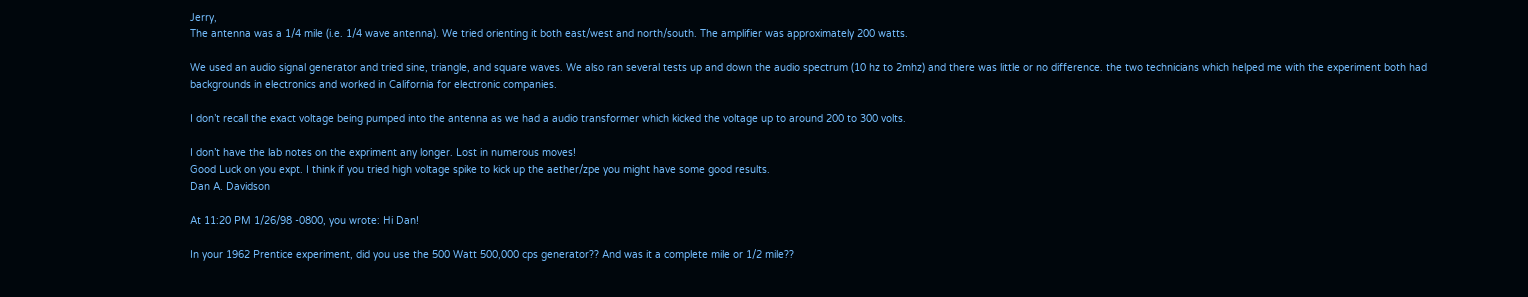Jerry,
The antenna was a 1/4 mile (i.e. 1/4 wave antenna). We tried orienting it both east/west and north/south. The amplifier was approximately 200 watts.

We used an audio signal generator and tried sine, triangle, and square waves. We also ran several tests up and down the audio spectrum (10 hz to 2mhz) and there was little or no difference. the two technicians which helped me with the experiment both had backgrounds in electronics and worked in California for electronic companies.

I don’t recall the exact voltage being pumped into the antenna as we had a audio transformer which kicked the voltage up to around 200 to 300 volts.

I don’t have the lab notes on the expriment any longer. Lost in numerous moves!
Good Luck on you expt. I think if you tried high voltage spike to kick up the aether/zpe you might have some good results.
Dan A. Davidson

At 11:20 PM 1/26/98 -0800, you wrote: Hi Dan!

In your 1962 Prentice experiment, did you use the 500 Watt 500,000 cps generator?? And was it a complete mile or 1/2 mile??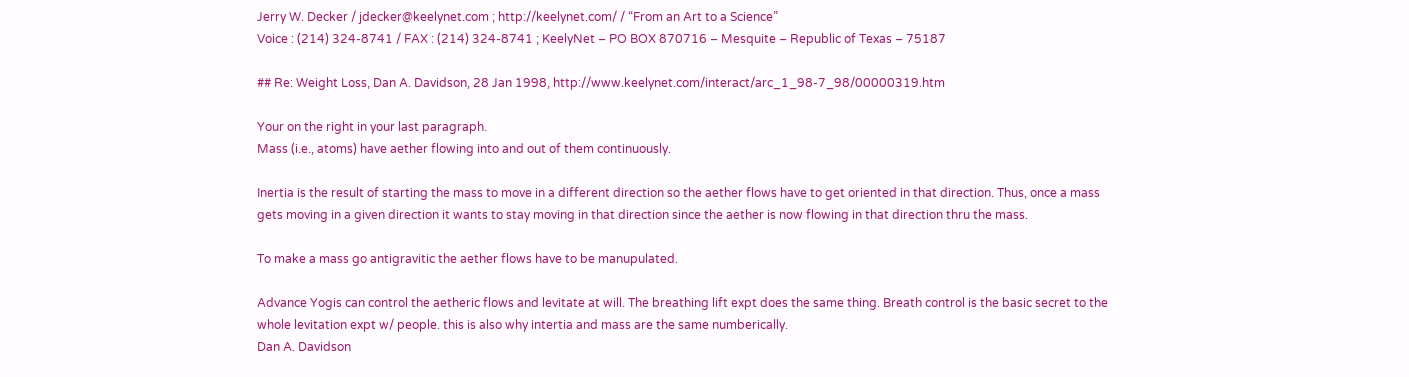Jerry W. Decker / jdecker@keelynet.com ; http://keelynet.com/ / “From an Art to a Science”
Voice : (214) 324-8741 / FAX : (214) 324-8741 ; KeelyNet – PO BOX 870716 – Mesquite – Republic of Texas – 75187

## Re: Weight Loss, Dan A. Davidson, 28 Jan 1998, http://www.keelynet.com/interact/arc_1_98-7_98/00000319.htm

Your on the right in your last paragraph.
Mass (i.e., atoms) have aether flowing into and out of them continuously.

Inertia is the result of starting the mass to move in a different direction so the aether flows have to get oriented in that direction. Thus, once a mass gets moving in a given direction it wants to stay moving in that direction since the aether is now flowing in that direction thru the mass.

To make a mass go antigravitic the aether flows have to be manupulated.

Advance Yogis can control the aetheric flows and levitate at will. The breathing lift expt does the same thing. Breath control is the basic secret to the whole levitation expt w/ people. this is also why intertia and mass are the same numberically.
Dan A. Davidson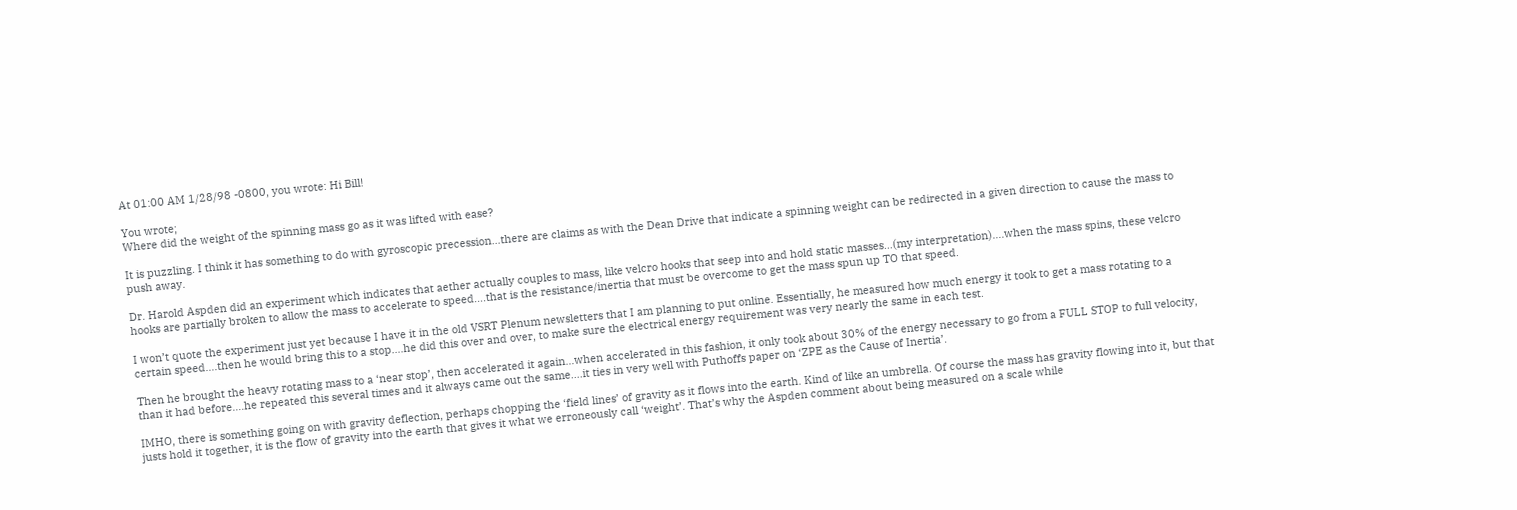At 01:00 AM 1/28/98 -0800, you wrote: Hi Bill!

You wrote;
Where did the weight of the spinning mass go as it was lifted with ease?

It is puzzling. I think it has something to do with gyroscopic precession…there are claims as with the Dean Drive that indicate a spinning weight can be redirected in a given direction to cause the mass to push away.

Dr. Harold Aspden did an experiment which indicates that aether actually couples to mass, like velcro hooks that seep into and hold static masses…(my interpretation)….when the mass spins, these velcro hooks are partially broken to allow the mass to accelerate to speed….that is the resistance/inertia that must be overcome to get the mass spun up TO that speed.

I won’t quote the experiment just yet because I have it in the old VSRT Plenum newsletters that I am planning to put online. Essentially, he measured how much energy it took to get a mass rotating to a certain speed….then he would bring this to a stop….he did this over and over, to make sure the electrical energy requirement was very nearly the same in each test.

Then he brought the heavy rotating mass to a ‘near stop’, then accelerated it again…when accelerated in this fashion, it only took about 30% of the energy necessary to go from a FULL STOP to full velocity, than it had before….he repeated this several times and it always came out the same….it ties in very well with Puthoffs paper on ‘ZPE as the Cause of Inertia’.

IMHO, there is something going on with gravity deflection, perhaps chopping the ‘field lines’ of gravity as it flows into the earth. Kind of like an umbrella. Of course the mass has gravity flowing into it, but that justs hold it together, it is the flow of gravity into the earth that gives it what we erroneously call ‘weight’. That’s why the Aspden comment about being measured on a scale while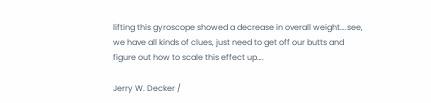lifting this gyroscope showed a decrease in overall weight….see, we have all kinds of clues, just need to get off our butts and figure out how to scale this effect up….

Jerry W. Decker /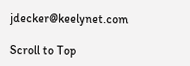jdecker@keelynet.com

Scroll to Top